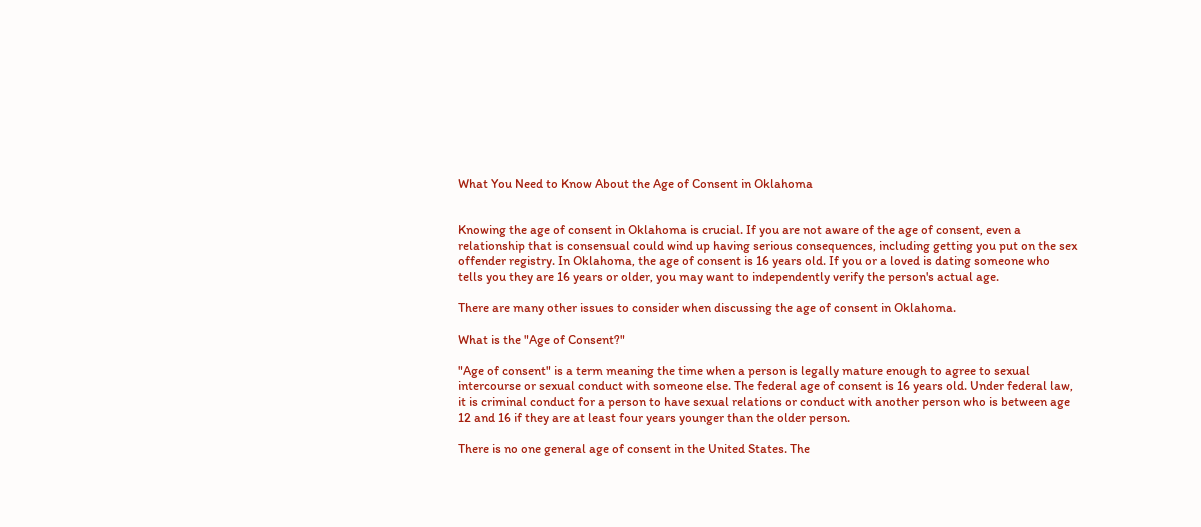What You Need to Know About the Age of Consent in Oklahoma


Knowing the age of consent in Oklahoma is crucial. If you are not aware of the age of consent, even a relationship that is consensual could wind up having serious consequences, including getting you put on the sex offender registry. In Oklahoma, the age of consent is 16 years old. If you or a loved is dating someone who tells you they are 16 years or older, you may want to independently verify the person's actual age.

There are many other issues to consider when discussing the age of consent in Oklahoma.

What is the "Age of Consent?"

"Age of consent" is a term meaning the time when a person is legally mature enough to agree to sexual intercourse or sexual conduct with someone else. The federal age of consent is 16 years old. Under federal law, it is criminal conduct for a person to have sexual relations or conduct with another person who is between age 12 and 16 if they are at least four years younger than the older person.

There is no one general age of consent in the United States. The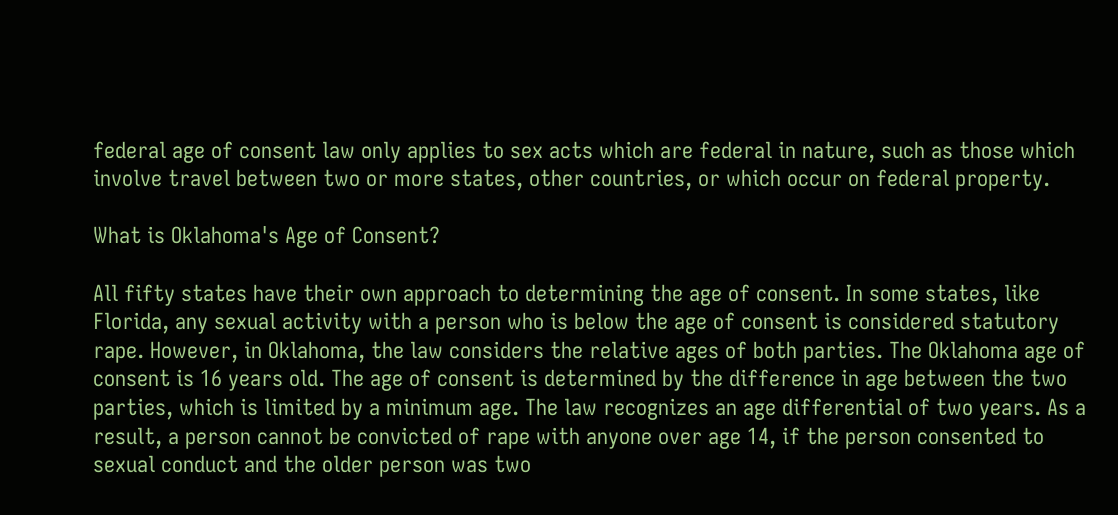federal age of consent law only applies to sex acts which are federal in nature, such as those which involve travel between two or more states, other countries, or which occur on federal property.

What is Oklahoma's Age of Consent?

All fifty states have their own approach to determining the age of consent. In some states, like Florida, any sexual activity with a person who is below the age of consent is considered statutory rape. However, in Oklahoma, the law considers the relative ages of both parties. The Oklahoma age of consent is 16 years old. The age of consent is determined by the difference in age between the two parties, which is limited by a minimum age. The law recognizes an age differential of two years. As a result, a person cannot be convicted of rape with anyone over age 14, if the person consented to sexual conduct and the older person was two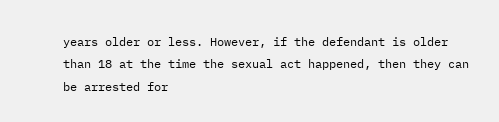years older or less. However, if the defendant is older than 18 at the time the sexual act happened, then they can be arrested for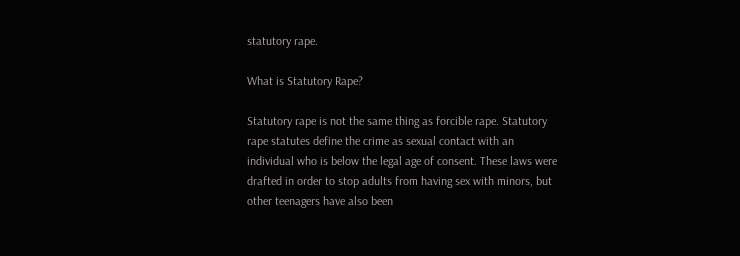statutory rape.

What is Statutory Rape?

Statutory rape is not the same thing as forcible rape. Statutory rape statutes define the crime as sexual contact with an individual who is below the legal age of consent. These laws were drafted in order to stop adults from having sex with minors, but other teenagers have also been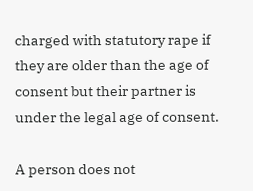charged with statutory rape if they are older than the age of consent but their partner is under the legal age of consent.

A person does not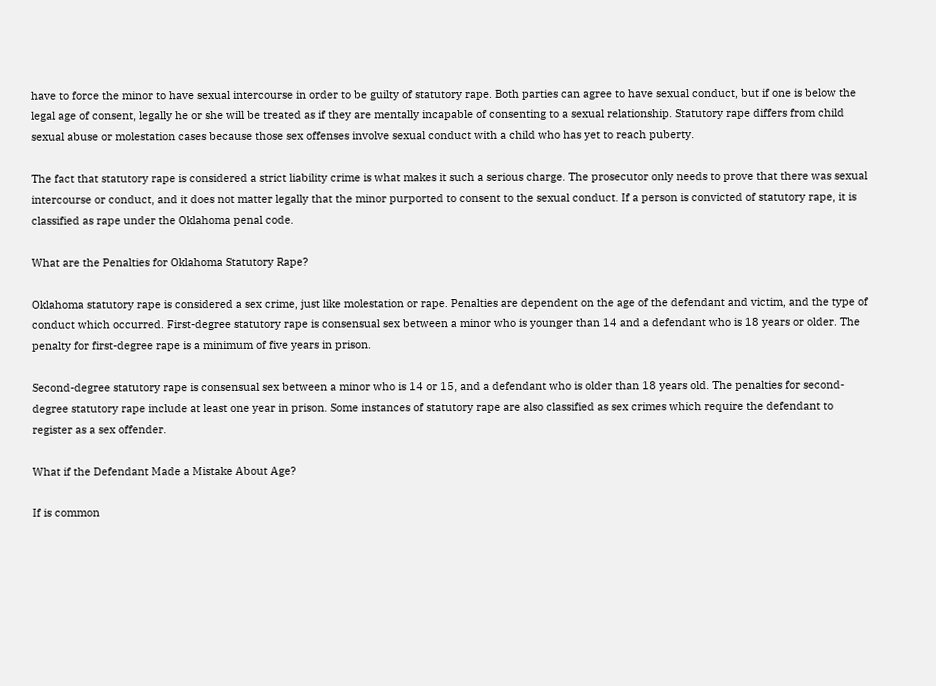have to force the minor to have sexual intercourse in order to be guilty of statutory rape. Both parties can agree to have sexual conduct, but if one is below the legal age of consent, legally he or she will be treated as if they are mentally incapable of consenting to a sexual relationship. Statutory rape differs from child sexual abuse or molestation cases because those sex offenses involve sexual conduct with a child who has yet to reach puberty.

The fact that statutory rape is considered a strict liability crime is what makes it such a serious charge. The prosecutor only needs to prove that there was sexual intercourse or conduct, and it does not matter legally that the minor purported to consent to the sexual conduct. If a person is convicted of statutory rape, it is classified as rape under the Oklahoma penal code.

What are the Penalties for Oklahoma Statutory Rape?

Oklahoma statutory rape is considered a sex crime, just like molestation or rape. Penalties are dependent on the age of the defendant and victim, and the type of conduct which occurred. First-degree statutory rape is consensual sex between a minor who is younger than 14 and a defendant who is 18 years or older. The penalty for first-degree rape is a minimum of five years in prison.

Second-degree statutory rape is consensual sex between a minor who is 14 or 15, and a defendant who is older than 18 years old. The penalties for second-degree statutory rape include at least one year in prison. Some instances of statutory rape are also classified as sex crimes which require the defendant to register as a sex offender.

What if the Defendant Made a Mistake About Age?

If is common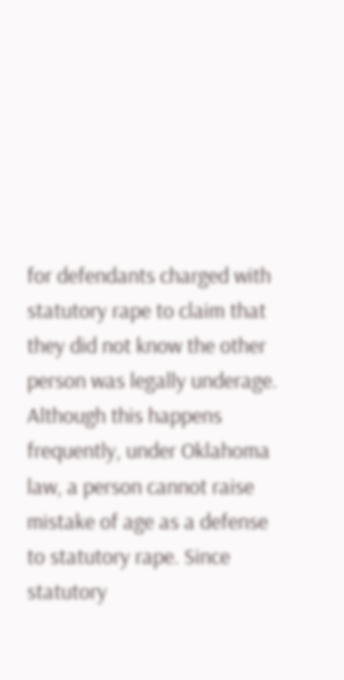for defendants charged with statutory rape to claim that they did not know the other person was legally underage. Although this happens frequently, under Oklahoma law, a person cannot raise mistake of age as a defense to statutory rape. Since statutory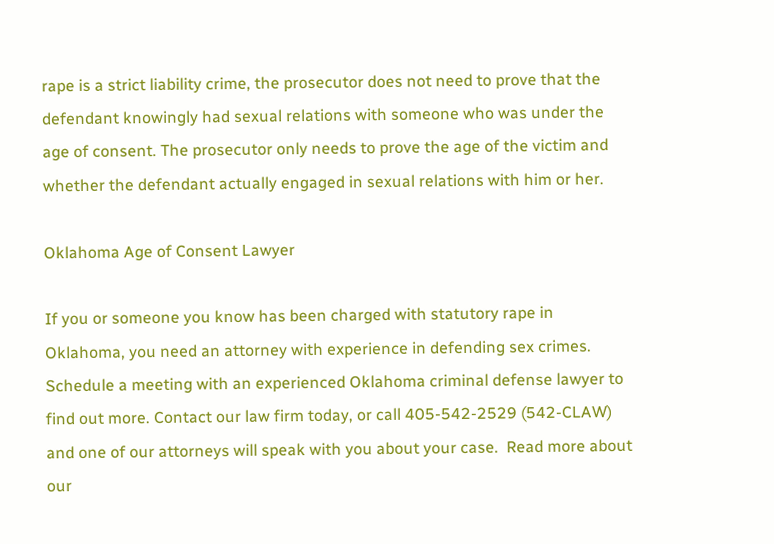rape is a strict liability crime, the prosecutor does not need to prove that the defendant knowingly had sexual relations with someone who was under the age of consent. The prosecutor only needs to prove the age of the victim and whether the defendant actually engaged in sexual relations with him or her.

Oklahoma Age of Consent Lawyer

If you or someone you know has been charged with statutory rape in Oklahoma, you need an attorney with experience in defending sex crimes. Schedule a meeting with an experienced Oklahoma criminal defense lawyer to find out more. Contact our law firm today, or call 405-542-2529 (542-CLAW) and one of our attorneys will speak with you about your case.  Read more about our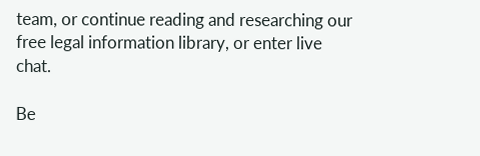team, or continue reading and researching our free legal information library, or enter live chat.

Be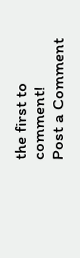the first to comment!
Post a Comment